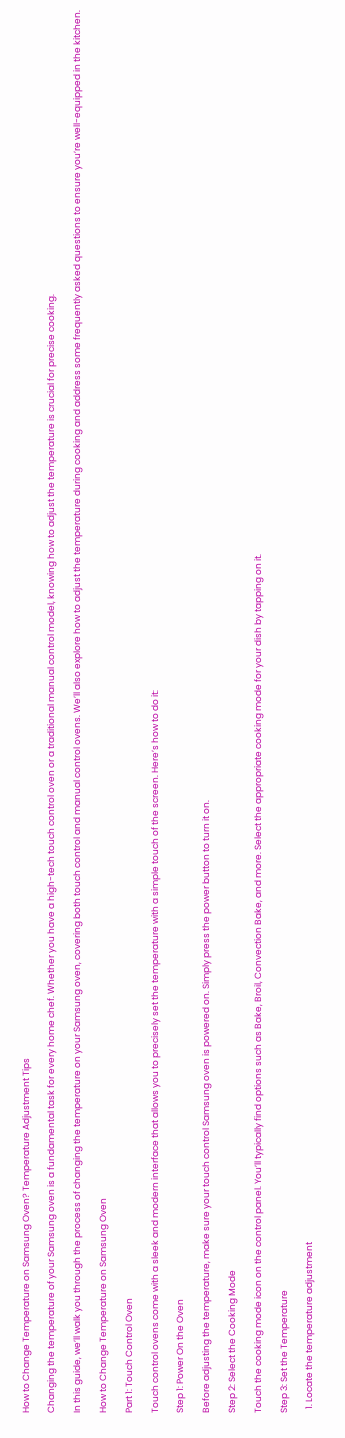How to Change Temperature on Samsung Oven? Temperature Adjustment Tips

Changing the temperature of your Samsung oven is a fundamental task for every home chef. Whether you have a high-tech touch control oven or a traditional manual control model, knowing how to adjust the temperature is crucial for precise cooking.

In this guide, we’ll walk you through the process of changing the temperature on your Samsung oven, covering both touch control and manual control ovens. We’ll also explore how to adjust the temperature during cooking and address some frequently asked questions to ensure you’re well-equipped in the kitchen.

How to Change Temperature on Samsung Oven

Part 1: Touch Control Oven

Touch control ovens come with a sleek and modern interface that allows you to precisely set the temperature with a simple touch of the screen. Here’s how to do it:

Step 1: Power On the Oven

Before adjusting the temperature, make sure your touch control Samsung oven is powered on. Simply press the power button to turn it on.

Step 2: Select the Cooking Mode

Touch the cooking mode icon on the control panel. You’ll typically find options such as Bake, Broil, Convection Bake, and more. Select the appropriate cooking mode for your dish by tapping on it.

Step 3: Set the Temperature

  1. Locate the temperature adjustment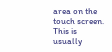area on the touch screen. This is usually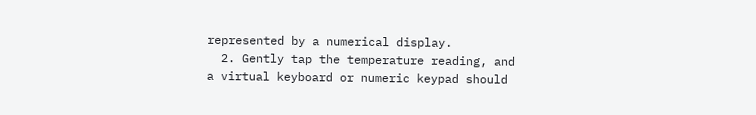represented by a numerical display.
  2. Gently tap the temperature reading, and a virtual keyboard or numeric keypad should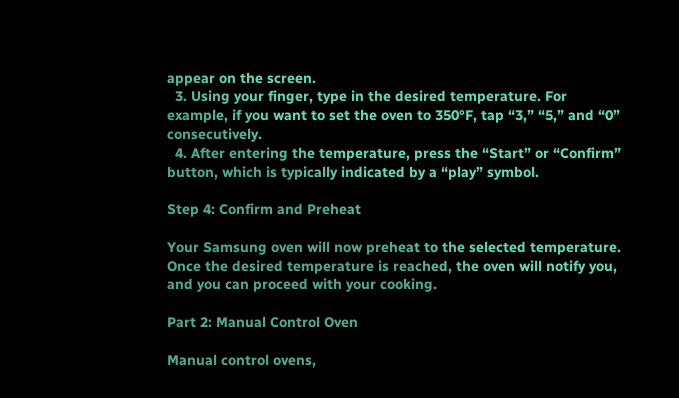appear on the screen.
  3. Using your finger, type in the desired temperature. For example, if you want to set the oven to 350°F, tap “3,” “5,” and “0” consecutively.
  4. After entering the temperature, press the “Start” or “Confirm” button, which is typically indicated by a “play” symbol.

Step 4: Confirm and Preheat

Your Samsung oven will now preheat to the selected temperature. Once the desired temperature is reached, the oven will notify you, and you can proceed with your cooking.

Part 2: Manual Control Oven

Manual control ovens,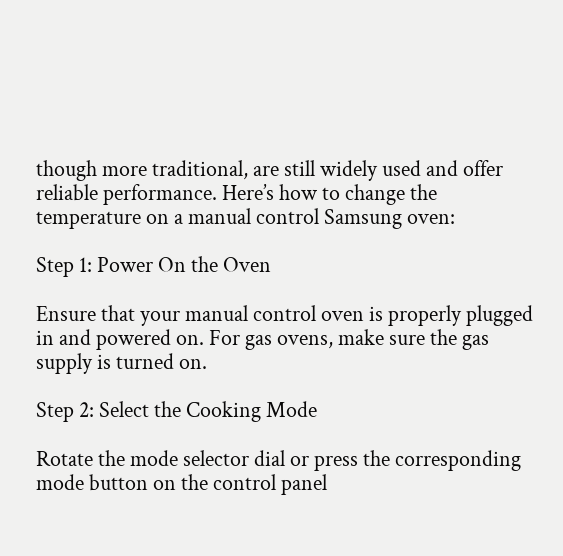though more traditional, are still widely used and offer reliable performance. Here’s how to change the temperature on a manual control Samsung oven:

Step 1: Power On the Oven

Ensure that your manual control oven is properly plugged in and powered on. For gas ovens, make sure the gas supply is turned on.

Step 2: Select the Cooking Mode

Rotate the mode selector dial or press the corresponding mode button on the control panel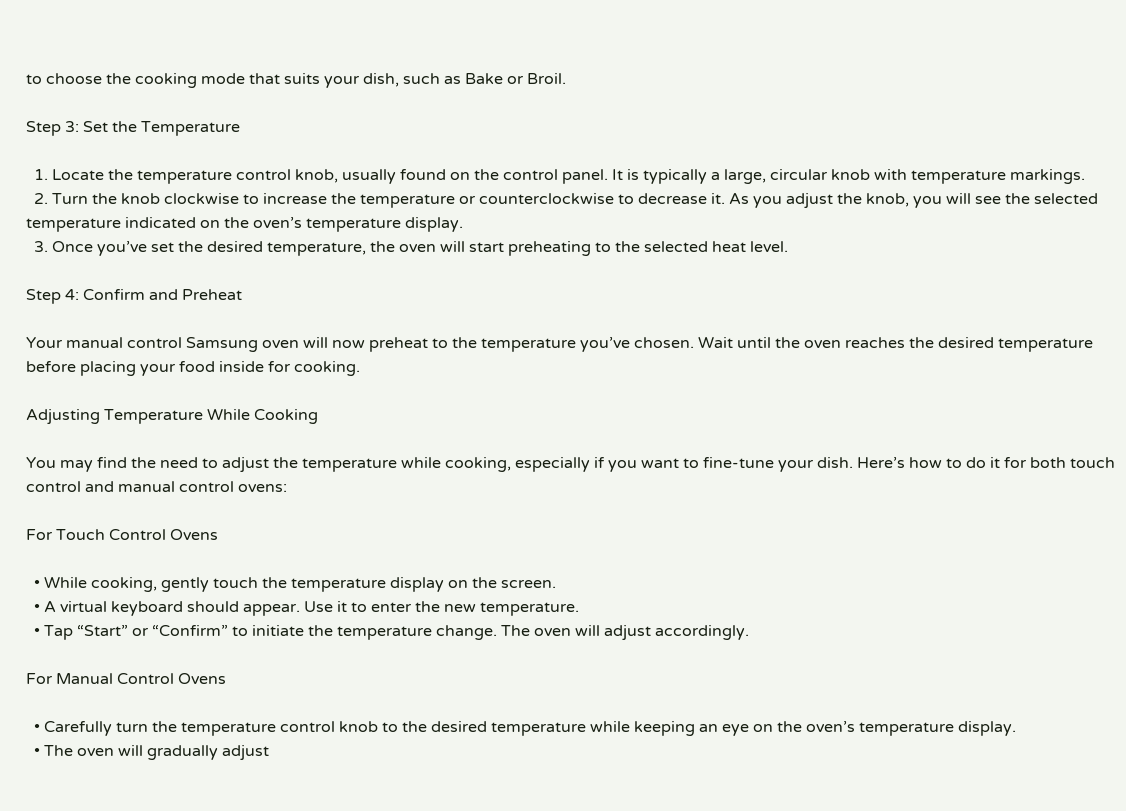to choose the cooking mode that suits your dish, such as Bake or Broil.

Step 3: Set the Temperature

  1. Locate the temperature control knob, usually found on the control panel. It is typically a large, circular knob with temperature markings.
  2. Turn the knob clockwise to increase the temperature or counterclockwise to decrease it. As you adjust the knob, you will see the selected temperature indicated on the oven’s temperature display.
  3. Once you’ve set the desired temperature, the oven will start preheating to the selected heat level.

Step 4: Confirm and Preheat

Your manual control Samsung oven will now preheat to the temperature you’ve chosen. Wait until the oven reaches the desired temperature before placing your food inside for cooking.

Adjusting Temperature While Cooking

You may find the need to adjust the temperature while cooking, especially if you want to fine-tune your dish. Here’s how to do it for both touch control and manual control ovens:

For Touch Control Ovens

  • While cooking, gently touch the temperature display on the screen.
  • A virtual keyboard should appear. Use it to enter the new temperature.
  • Tap “Start” or “Confirm” to initiate the temperature change. The oven will adjust accordingly.

For Manual Control Ovens

  • Carefully turn the temperature control knob to the desired temperature while keeping an eye on the oven’s temperature display.
  • The oven will gradually adjust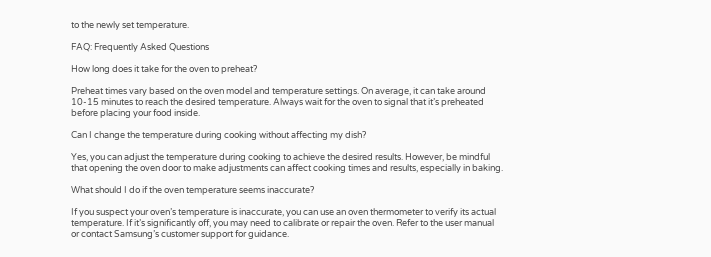to the newly set temperature.

FAQ: Frequently Asked Questions

How long does it take for the oven to preheat?

Preheat times vary based on the oven model and temperature settings. On average, it can take around 10-15 minutes to reach the desired temperature. Always wait for the oven to signal that it’s preheated before placing your food inside.

Can I change the temperature during cooking without affecting my dish?

Yes, you can adjust the temperature during cooking to achieve the desired results. However, be mindful that opening the oven door to make adjustments can affect cooking times and results, especially in baking.

What should I do if the oven temperature seems inaccurate?

If you suspect your oven’s temperature is inaccurate, you can use an oven thermometer to verify its actual temperature. If it’s significantly off, you may need to calibrate or repair the oven. Refer to the user manual or contact Samsung’s customer support for guidance.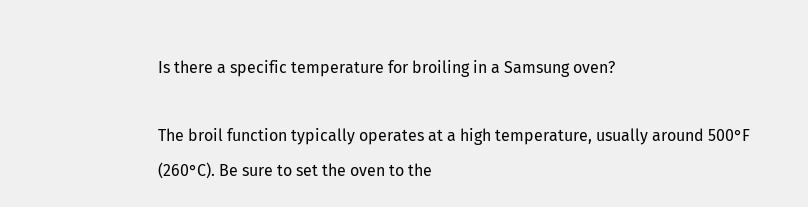Is there a specific temperature for broiling in a Samsung oven?

The broil function typically operates at a high temperature, usually around 500°F (260°C). Be sure to set the oven to the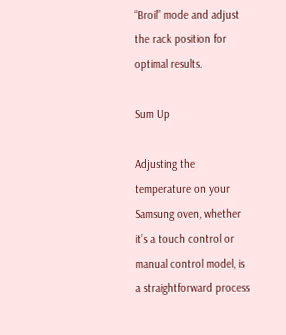“Broil” mode and adjust the rack position for optimal results.

Sum Up

Adjusting the temperature on your Samsung oven, whether it’s a touch control or manual control model, is a straightforward process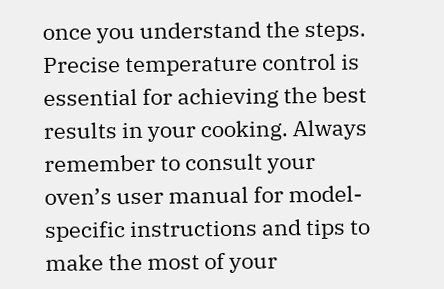once you understand the steps. Precise temperature control is essential for achieving the best results in your cooking. Always remember to consult your oven’s user manual for model-specific instructions and tips to make the most of your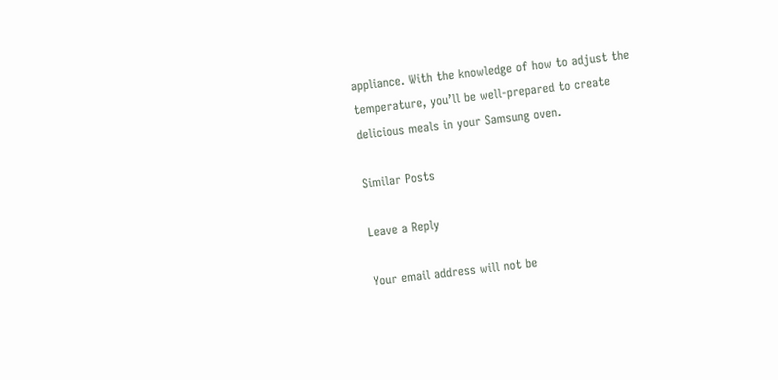appliance. With the knowledge of how to adjust the temperature, you’ll be well-prepared to create delicious meals in your Samsung oven.

Similar Posts

Leave a Reply

Your email address will not be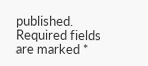published. Required fields are marked *